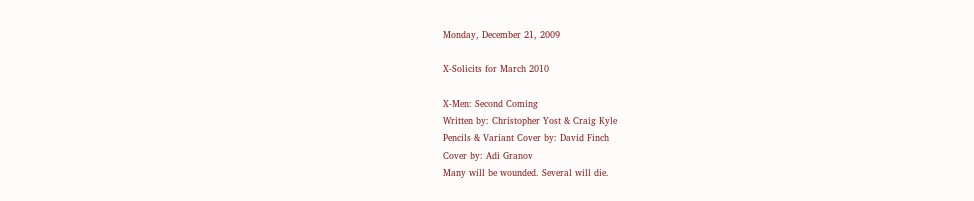Monday, December 21, 2009

X-Solicits for March 2010

X-Men: Second Coming
Written by: Christopher Yost & Craig Kyle
Pencils & Variant Cover by: David Finch
Cover by: Adi Granov
Many will be wounded. Several will die.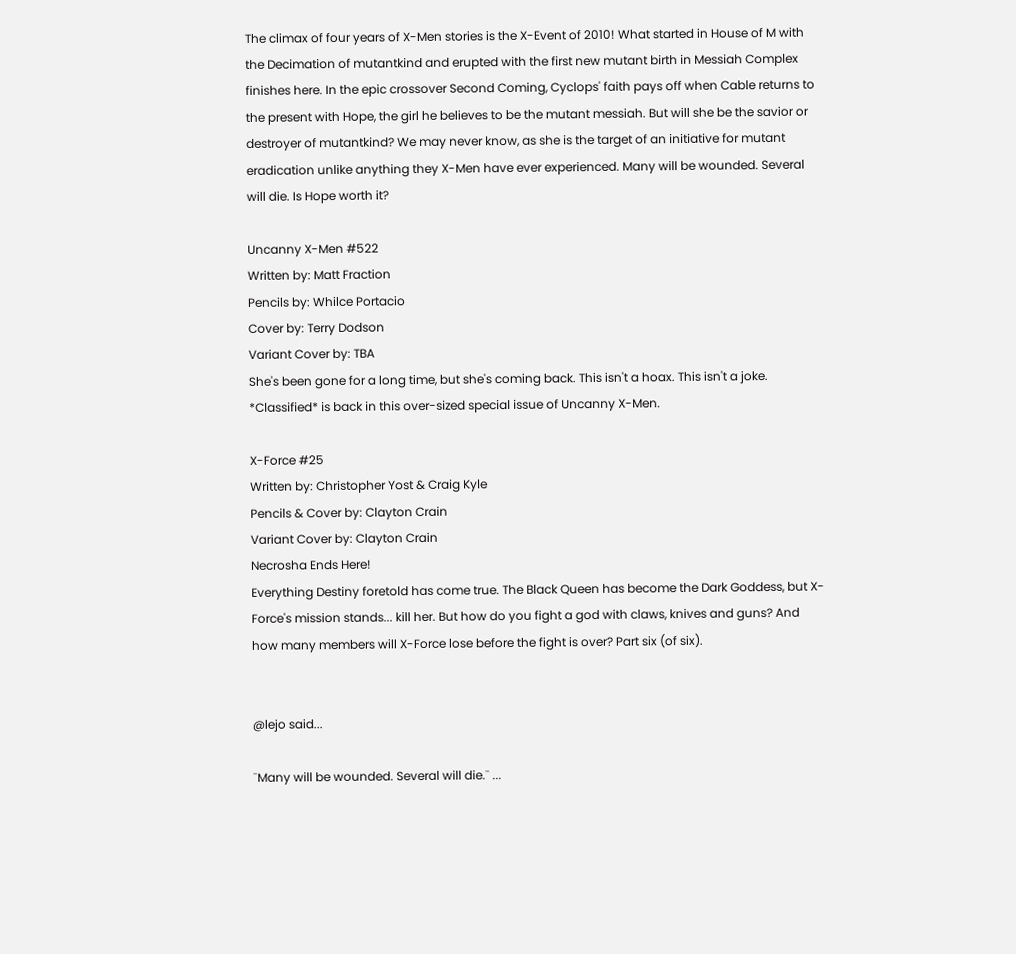The climax of four years of X-Men stories is the X-Event of 2010! What started in House of M with the Decimation of mutantkind and erupted with the first new mutant birth in Messiah Complex finishes here. In the epic crossover Second Coming, Cyclops' faith pays off when Cable returns to the present with Hope, the girl he believes to be the mutant messiah. But will she be the savior or destroyer of mutantkind? We may never know, as she is the target of an initiative for mutant eradication unlike anything they X-Men have ever experienced. Many will be wounded. Several will die. Is Hope worth it?

Uncanny X-Men #522
Written by: Matt Fraction
Pencils by: Whilce Portacio
Cover by: Terry Dodson
Variant Cover by: TBA
She's been gone for a long time, but she's coming back. This isn't a hoax. This isn't a joke. *Classified* is back in this over-sized special issue of Uncanny X-Men.

X-Force #25
Written by: Christopher Yost & Craig Kyle
Pencils & Cover by: Clayton Crain
Variant Cover by: Clayton Crain
Necrosha Ends Here!
Everything Destiny foretold has come true. The Black Queen has become the Dark Goddess, but X-Force's mission stands... kill her. But how do you fight a god with claws, knives and guns? And how many members will X-Force lose before the fight is over? Part six (of six).


@lejo said...

¨Many will be wounded. Several will die.¨ ...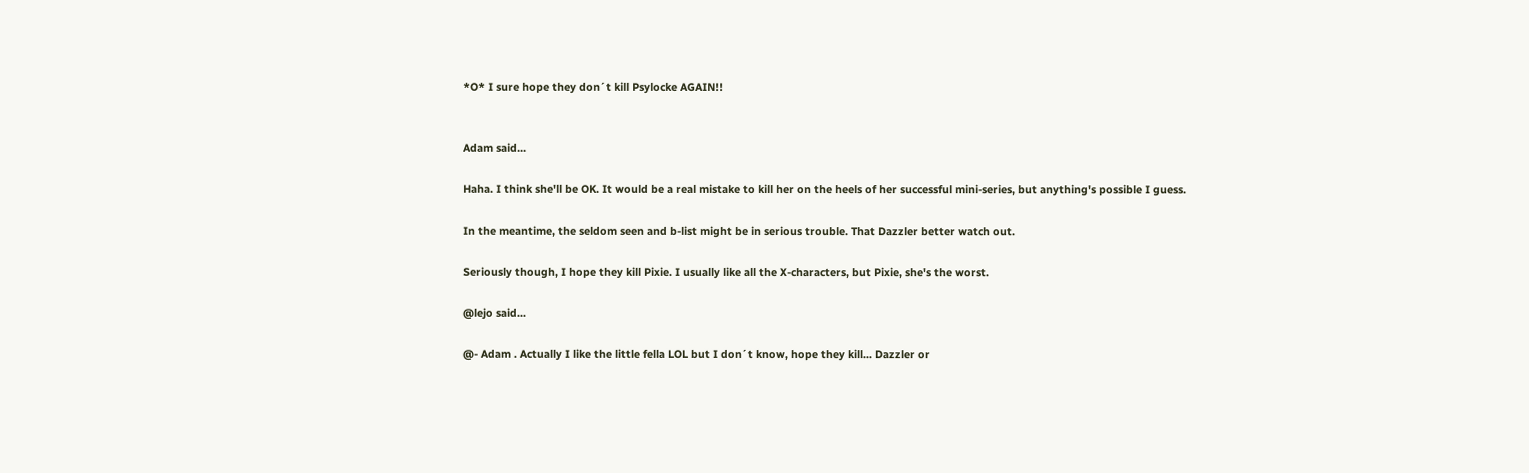*O* I sure hope they don´t kill Psylocke AGAIN!!


Adam said...

Haha. I think she'll be OK. It would be a real mistake to kill her on the heels of her successful mini-series, but anything's possible I guess.

In the meantime, the seldom seen and b-list might be in serious trouble. That Dazzler better watch out.

Seriously though, I hope they kill Pixie. I usually like all the X-characters, but Pixie, she's the worst.

@lejo said...

@- Adam . Actually I like the little fella LOL but I don´t know, hope they kill... Dazzler or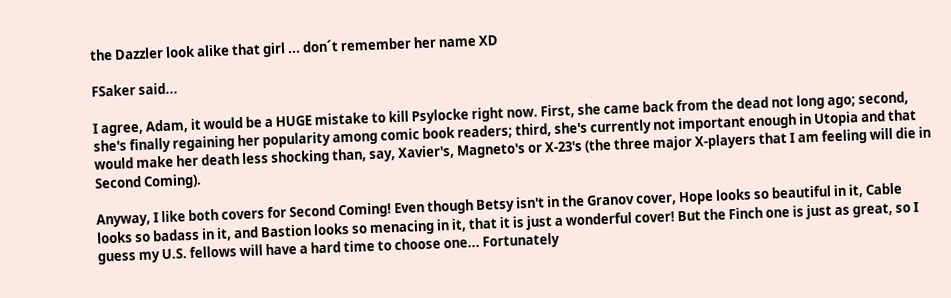the Dazzler look alike that girl ... don´t remember her name XD

FSaker said...

I agree, Adam, it would be a HUGE mistake to kill Psylocke right now. First, she came back from the dead not long ago; second, she's finally regaining her popularity among comic book readers; third, she's currently not important enough in Utopia and that would make her death less shocking than, say, Xavier's, Magneto's or X-23's (the three major X-players that I am feeling will die in Second Coming).

Anyway, I like both covers for Second Coming! Even though Betsy isn't in the Granov cover, Hope looks so beautiful in it, Cable looks so badass in it, and Bastion looks so menacing in it, that it is just a wonderful cover! But the Finch one is just as great, so I guess my U.S. fellows will have a hard time to choose one... Fortunately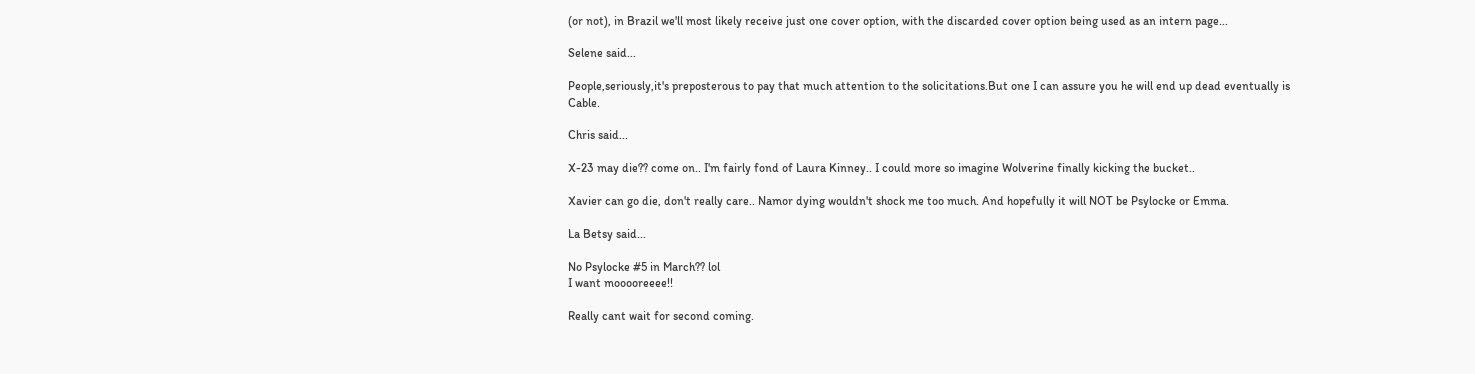(or not), in Brazil we'll most likely receive just one cover option, with the discarded cover option being used as an intern page...

Selene said...

People,seriously,it's preposterous to pay that much attention to the solicitations.But one I can assure you he will end up dead eventually is Cable.

Chris said...

X-23 may die?? come on.. I'm fairly fond of Laura Kinney.. I could more so imagine Wolverine finally kicking the bucket..

Xavier can go die, don't really care.. Namor dying wouldn't shock me too much. And hopefully it will NOT be Psylocke or Emma.

La Betsy said...

No Psylocke #5 in March?? lol
I want mooooreeee!!

Really cant wait for second coming.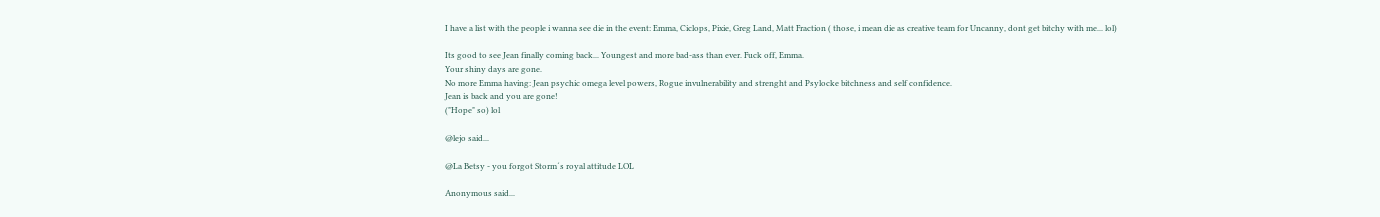I have a list with the people i wanna see die in the event: Emma, Ciclops, Pixie, Greg Land, Matt Fraction ( those, i mean die as creative team for Uncanny, dont get bitchy with me... lol)

Its good to see Jean finally coming back... Youngest and more bad-ass than ever. Fuck off, Emma.
Your shiny days are gone.
No more Emma having: Jean psychic omega level powers, Rogue invulnerability and strenght and Psylocke bitchness and self confidence.
Jean is back and you are gone!
("Hope" so) lol

@lejo said...

@La Betsy - you forgot Storm´s royal attitude LOL

Anonymous said...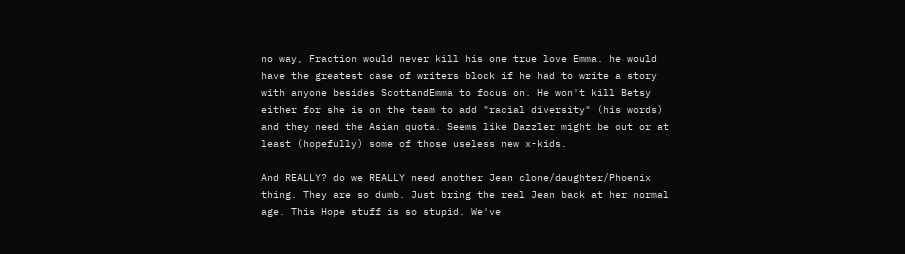no way, Fraction would never kill his one true love Emma. he would have the greatest case of writers block if he had to write a story with anyone besides ScottandEmma to focus on. He won't kill Betsy either for she is on the team to add "racial diversity" (his words) and they need the Asian quota. Seems like Dazzler might be out or at least (hopefully) some of those useless new x-kids.

And REALLY? do we REALLY need another Jean clone/daughter/Phoenix thing. They are so dumb. Just bring the real Jean back at her normal age. This Hope stuff is so stupid. We've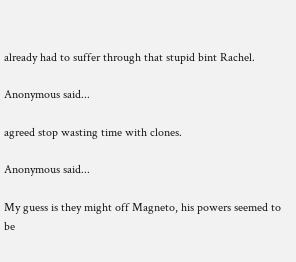already had to suffer through that stupid bint Rachel.

Anonymous said...

agreed stop wasting time with clones.

Anonymous said...

My guess is they might off Magneto, his powers seemed to be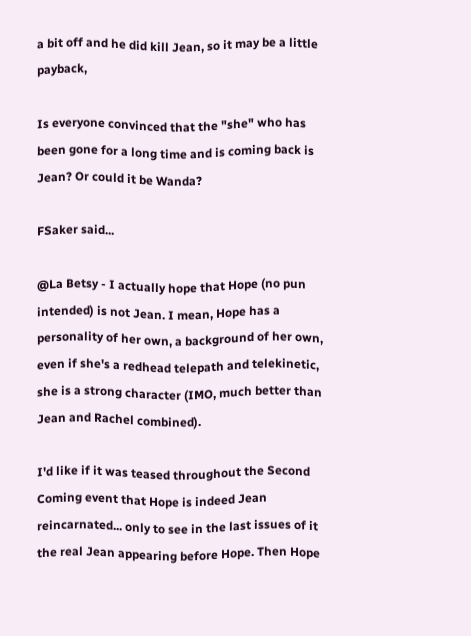a bit off and he did kill Jean, so it may be a little payback,

Is everyone convinced that the "she" who has been gone for a long time and is coming back is Jean? Or could it be Wanda?

FSaker said...

@La Betsy - I actually hope that Hope (no pun intended) is not Jean. I mean, Hope has a personality of her own, a background of her own, even if she's a redhead telepath and telekinetic, she is a strong character (IMO, much better than Jean and Rachel combined).

I'd like if it was teased throughout the Second Coming event that Hope is indeed Jean reincarnated... only to see in the last issues of it the real Jean appearing before Hope. Then Hope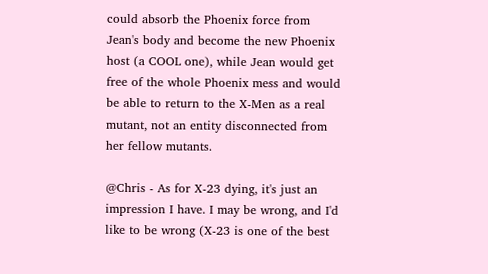could absorb the Phoenix force from Jean's body and become the new Phoenix host (a COOL one), while Jean would get free of the whole Phoenix mess and would be able to return to the X-Men as a real mutant, not an entity disconnected from her fellow mutants.

@Chris - As for X-23 dying, it's just an impression I have. I may be wrong, and I'd like to be wrong (X-23 is one of the best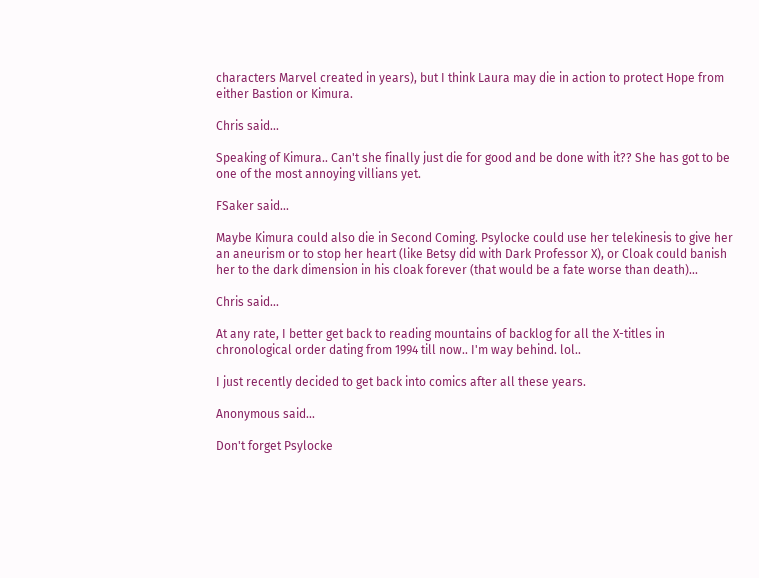characters Marvel created in years), but I think Laura may die in action to protect Hope from either Bastion or Kimura.

Chris said...

Speaking of Kimura.. Can't she finally just die for good and be done with it?? She has got to be one of the most annoying villians yet.

FSaker said...

Maybe Kimura could also die in Second Coming. Psylocke could use her telekinesis to give her an aneurism or to stop her heart (like Betsy did with Dark Professor X), or Cloak could banish her to the dark dimension in his cloak forever (that would be a fate worse than death)...

Chris said...

At any rate, I better get back to reading mountains of backlog for all the X-titles in chronological order dating from 1994 till now.. I'm way behind. lol..

I just recently decided to get back into comics after all these years.

Anonymous said...

Don't forget Psylocke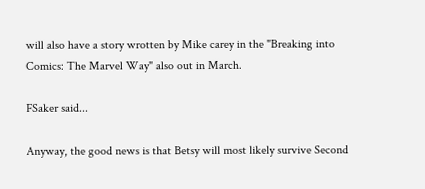will also have a story wrotten by Mike carey in the "Breaking into Comics: The Marvel Way" also out in March.

FSaker said...

Anyway, the good news is that Betsy will most likely survive Second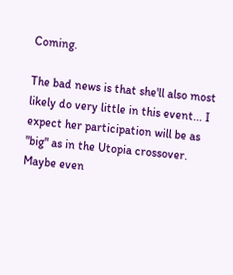Coming.

The bad news is that she'll also most likely do very little in this event... I expect her participation will be as "big" as in the Utopia crossover. Maybe even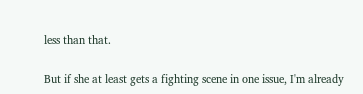less than that.

But if she at least gets a fighting scene in one issue, I'm already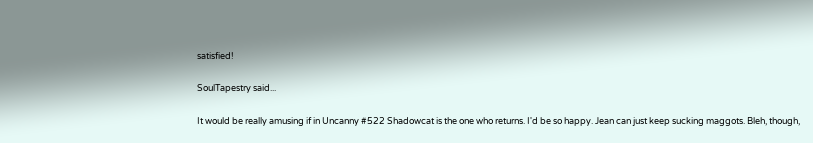satisfied!

SoulTapestry said...

It would be really amusing if in Uncanny #522 Shadowcat is the one who returns. I'd be so happy. Jean can just keep sucking maggots. Bleh, though,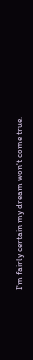I'm fairly certain my dream won't come true.